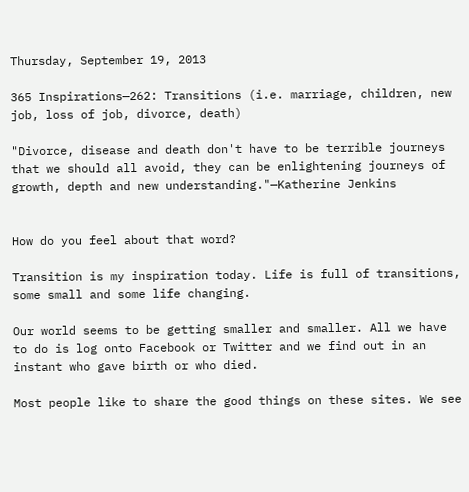Thursday, September 19, 2013

365 Inspirations—262: Transitions (i.e. marriage, children, new job, loss of job, divorce, death)

"Divorce, disease and death don't have to be terrible journeys that we should all avoid, they can be enlightening journeys of growth, depth and new understanding."—Katherine Jenkins


How do you feel about that word?

Transition is my inspiration today. Life is full of transitions, some small and some life changing.

Our world seems to be getting smaller and smaller. All we have to do is log onto Facebook or Twitter and we find out in an instant who gave birth or who died.

Most people like to share the good things on these sites. We see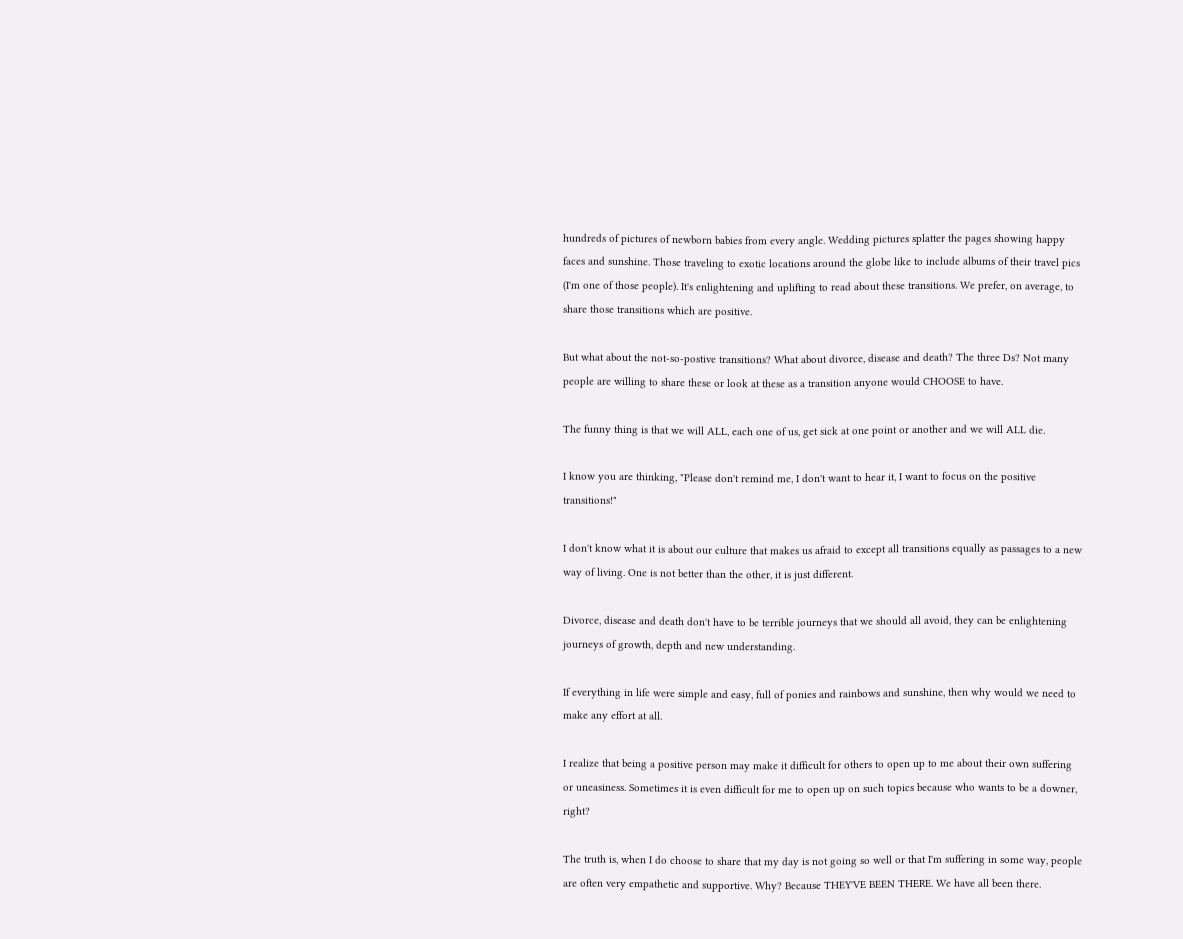hundreds of pictures of newborn babies from every angle. Wedding pictures splatter the pages showing happy faces and sunshine. Those traveling to exotic locations around the globe like to include albums of their travel pics (I'm one of those people). It's enlightening and uplifting to read about these transitions. We prefer, on average, to share those transitions which are positive.

But what about the not-so-postive transitions? What about divorce, disease and death? The three Ds? Not many people are willing to share these or look at these as a transition anyone would CHOOSE to have.

The funny thing is that we will ALL, each one of us, get sick at one point or another and we will ALL die.

I know you are thinking, "Please don't remind me, I don't want to hear it, I want to focus on the positive transitions!"

I don't know what it is about our culture that makes us afraid to except all transitions equally as passages to a new way of living. One is not better than the other, it is just different.

Divorce, disease and death don't have to be terrible journeys that we should all avoid, they can be enlightening journeys of growth, depth and new understanding.

If everything in life were simple and easy, full of ponies and rainbows and sunshine, then why would we need to make any effort at all.

I realize that being a positive person may make it difficult for others to open up to me about their own suffering or uneasiness. Sometimes it is even difficult for me to open up on such topics because who wants to be a downer, right?

The truth is, when I do choose to share that my day is not going so well or that I'm suffering in some way, people are often very empathetic and supportive. Why? Because THEY'VE BEEN THERE. We have all been there.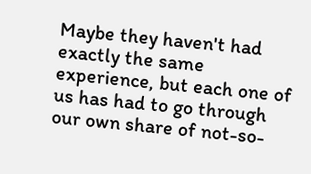Maybe they haven't had exactly the same experience, but each one of us has had to go through our own share of not-so-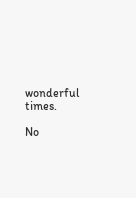wonderful times.

No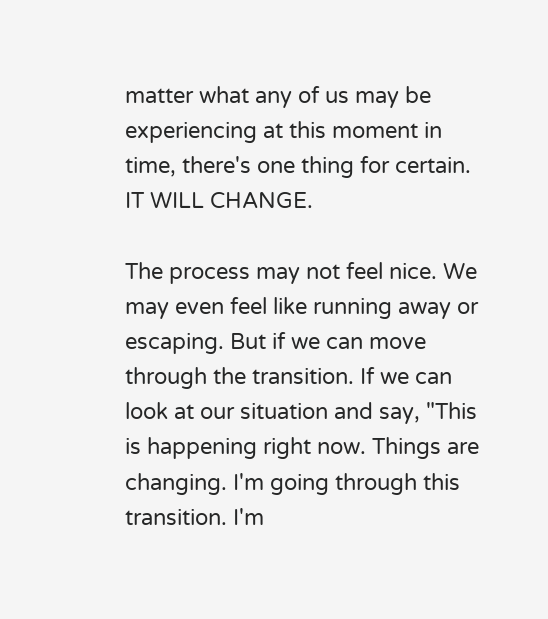matter what any of us may be experiencing at this moment in time, there's one thing for certain. IT WILL CHANGE.

The process may not feel nice. We may even feel like running away or escaping. But if we can move through the transition. If we can look at our situation and say, "This is happening right now. Things are changing. I'm going through this transition. I'm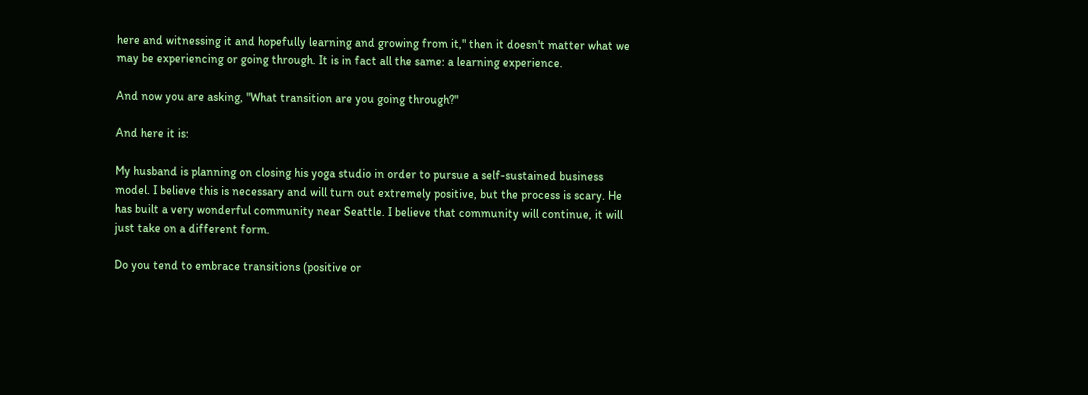here and witnessing it and hopefully learning and growing from it," then it doesn't matter what we may be experiencing or going through. It is in fact all the same: a learning experience.

And now you are asking, "What transition are you going through?"

And here it is:

My husband is planning on closing his yoga studio in order to pursue a self-sustained business model. I believe this is necessary and will turn out extremely positive, but the process is scary. He has built a very wonderful community near Seattle. I believe that community will continue, it will just take on a different form.

Do you tend to embrace transitions (positive or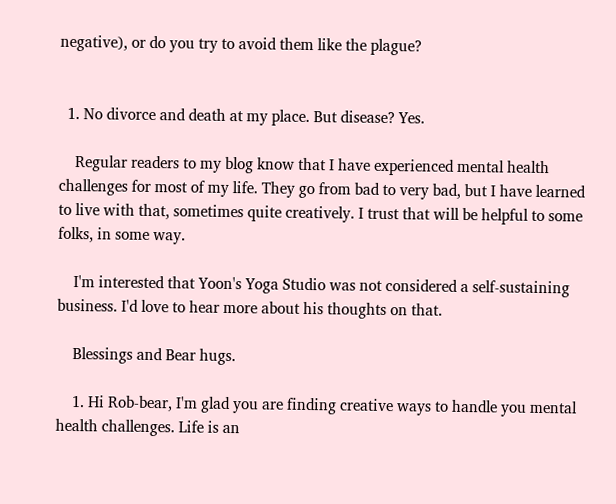negative), or do you try to avoid them like the plague?


  1. No divorce and death at my place. But disease? Yes.

    Regular readers to my blog know that I have experienced mental health challenges for most of my life. They go from bad to very bad, but I have learned to live with that, sometimes quite creatively. I trust that will be helpful to some folks, in some way.

    I'm interested that Yoon's Yoga Studio was not considered a self-sustaining business. I'd love to hear more about his thoughts on that.

    Blessings and Bear hugs.

    1. Hi Rob-bear, I'm glad you are finding creative ways to handle you mental health challenges. Life is an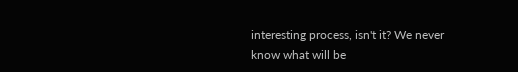interesting process, isn't it? We never know what will be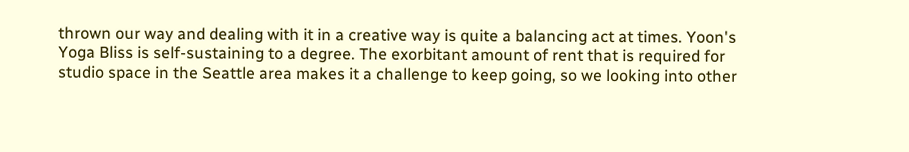thrown our way and dealing with it in a creative way is quite a balancing act at times. Yoon's Yoga Bliss is self-sustaining to a degree. The exorbitant amount of rent that is required for studio space in the Seattle area makes it a challenge to keep going, so we looking into other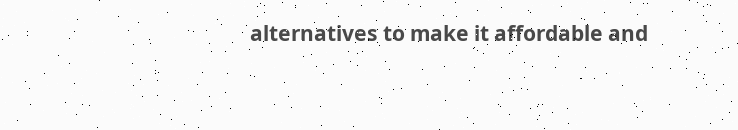alternatives to make it affordable and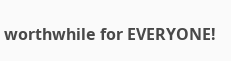worthwhile for EVERYONE!